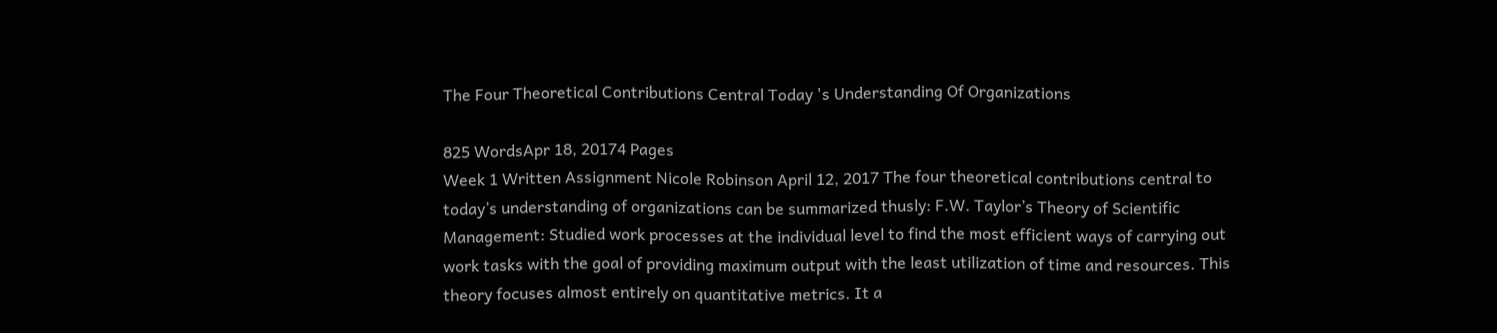The Four Theoretical Contributions Central Today 's Understanding Of Organizations

825 WordsApr 18, 20174 Pages
Week 1 Written Assignment Nicole Robinson April 12, 2017 The four theoretical contributions central to today’s understanding of organizations can be summarized thusly: F.W. Taylor’s Theory of Scientific Management: Studied work processes at the individual level to find the most efficient ways of carrying out work tasks with the goal of providing maximum output with the least utilization of time and resources. This theory focuses almost entirely on quantitative metrics. It a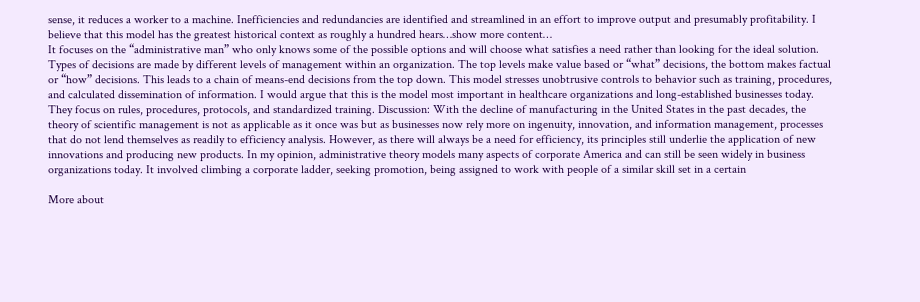sense, it reduces a worker to a machine. Inefficiencies and redundancies are identified and streamlined in an effort to improve output and presumably profitability. I believe that this model has the greatest historical context as roughly a hundred hears…show more content…
It focuses on the “administrative man” who only knows some of the possible options and will choose what satisfies a need rather than looking for the ideal solution. Types of decisions are made by different levels of management within an organization. The top levels make value based or “what” decisions, the bottom makes factual or “how” decisions. This leads to a chain of means-end decisions from the top down. This model stresses unobtrusive controls to behavior such as training, procedures, and calculated dissemination of information. I would argue that this is the model most important in healthcare organizations and long-established businesses today. They focus on rules, procedures, protocols, and standardized training. Discussion: With the decline of manufacturing in the United States in the past decades, the theory of scientific management is not as applicable as it once was but as businesses now rely more on ingenuity, innovation, and information management, processes that do not lend themselves as readily to efficiency analysis. However, as there will always be a need for efficiency, its principles still underlie the application of new innovations and producing new products. In my opinion, administrative theory models many aspects of corporate America and can still be seen widely in business organizations today. It involved climbing a corporate ladder, seeking promotion, being assigned to work with people of a similar skill set in a certain

More about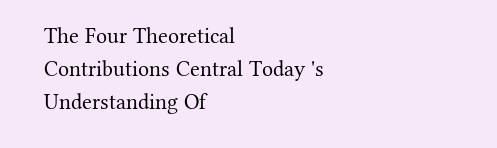The Four Theoretical Contributions Central Today 's Understanding Of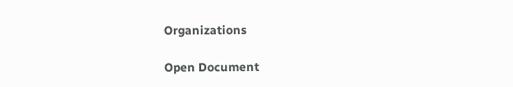Organizations

Open Document